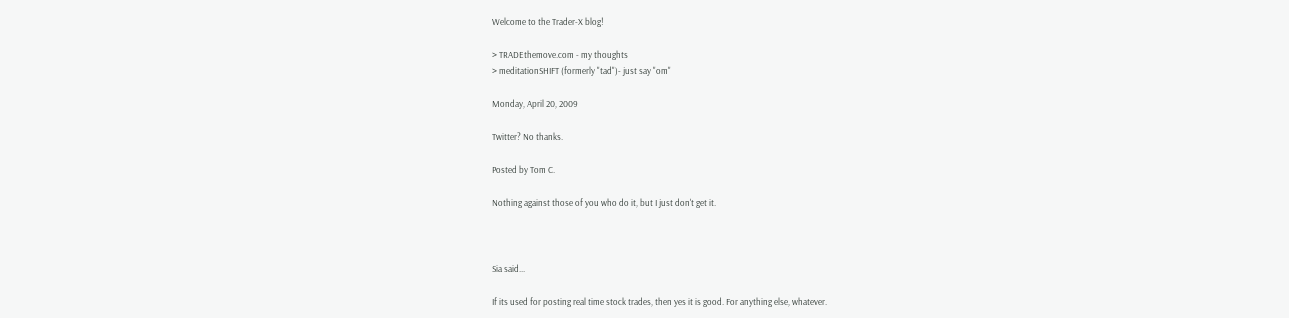Welcome to the Trader-X blog!

> TRADEthemove.com - my thoughts
> meditationSHIFT (formerly "tad")- just say "om"

Monday, April 20, 2009

Twitter? No thanks.

Posted by Tom C.

Nothing against those of you who do it, but I just don't get it.



Sia said...

If its used for posting real time stock trades, then yes it is good. For anything else, whatever.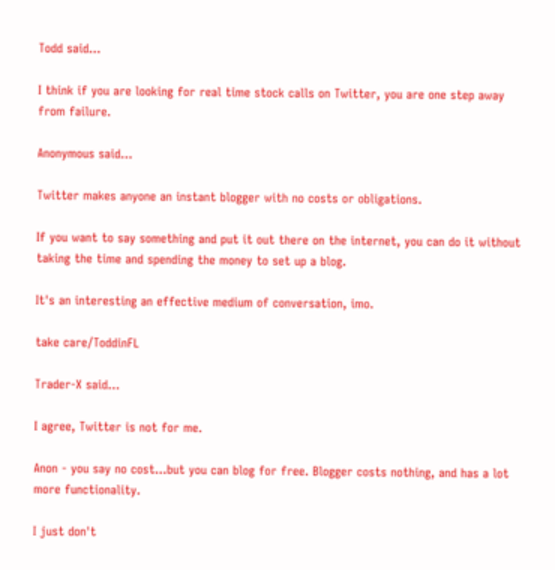Todd said...

I think if you are looking for real time stock calls on Twitter, you are one step away from failure.

Anonymous said...

Twitter makes anyone an instant blogger with no costs or obligations.

If you want to say something and put it out there on the internet, you can do it without taking the time and spending the money to set up a blog.

It's an interesting an effective medium of conversation, imo.

take care/ToddinFL

Trader-X said...

I agree, Twitter is not for me.

Anon - you say no cost...but you can blog for free. Blogger costs nothing, and has a lot more functionality.

I just don't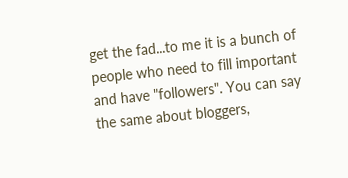get the fad...to me it is a bunch of people who need to fill important and have "followers". You can say the same about bloggers,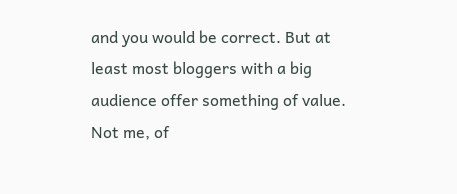and you would be correct. But at least most bloggers with a big audience offer something of value. Not me, of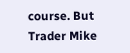course. But Trader Mike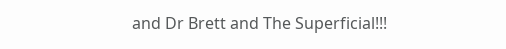and Dr Brett and The Superficial!!!